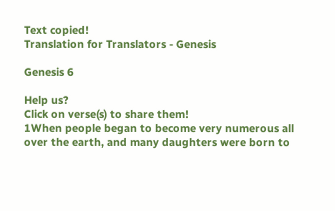Text copied!
Translation for Translators - Genesis

Genesis 6

Help us?
Click on verse(s) to share them!
1When people began to become very numerous all over the earth, and many daughters were born to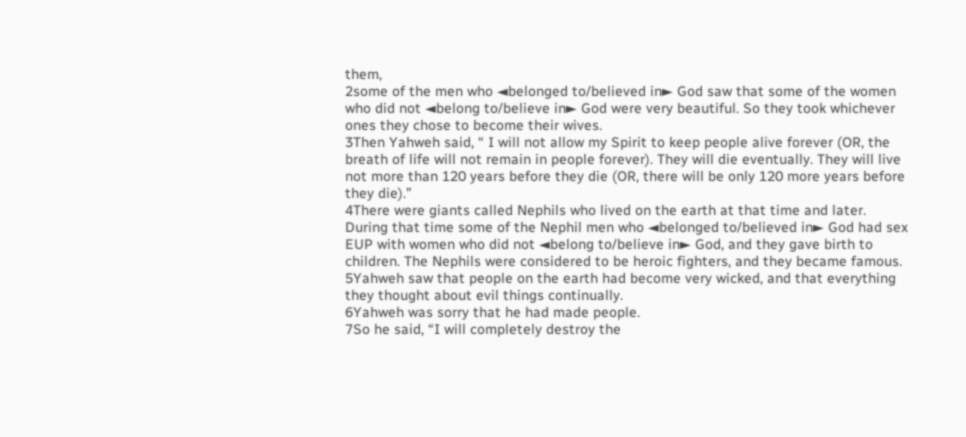them,
2some of the men who ◄belonged to/believed in► God saw that some of the women who did not ◄belong to/believe in► God were very beautiful. So they took whichever ones they chose to become their wives.
3Then Yahweh said, “ I will not allow my Spirit to keep people alive forever (OR, the breath of life will not remain in people forever). They will die eventually. They will live not more than 120 years before they die (OR, there will be only 120 more years before they die).”
4There were giants called Nephils who lived on the earth at that time and later. During that time some of the Nephil men who ◄belonged to/believed in► God had sex EUP with women who did not ◄belong to/believe in► God, and they gave birth to children. The Nephils were considered to be heroic fighters, and they became famous.
5Yahweh saw that people on the earth had become very wicked, and that everything they thought about evil things continually.
6Yahweh was sorry that he had made people.
7So he said, “I will completely destroy the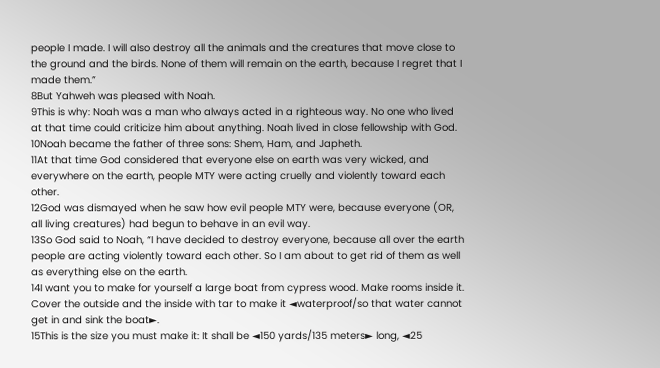people I made. I will also destroy all the animals and the creatures that move close to the ground and the birds. None of them will remain on the earth, because I regret that I made them.”
8But Yahweh was pleased with Noah.
9This is why: Noah was a man who always acted in a righteous way. No one who lived at that time could criticize him about anything. Noah lived in close fellowship with God.
10Noah became the father of three sons: Shem, Ham, and Japheth.
11At that time God considered that everyone else on earth was very wicked, and everywhere on the earth, people MTY were acting cruelly and violently toward each other.
12God was dismayed when he saw how evil people MTY were, because everyone (OR, all living creatures) had begun to behave in an evil way.
13So God said to Noah, “I have decided to destroy everyone, because all over the earth people are acting violently toward each other. So I am about to get rid of them as well as everything else on the earth.
14I want you to make for yourself a large boat from cypress wood. Make rooms inside it. Cover the outside and the inside with tar to make it ◄waterproof/so that water cannot get in and sink the boat►.
15This is the size you must make it: It shall be ◄150 yards/135 meters► long, ◄25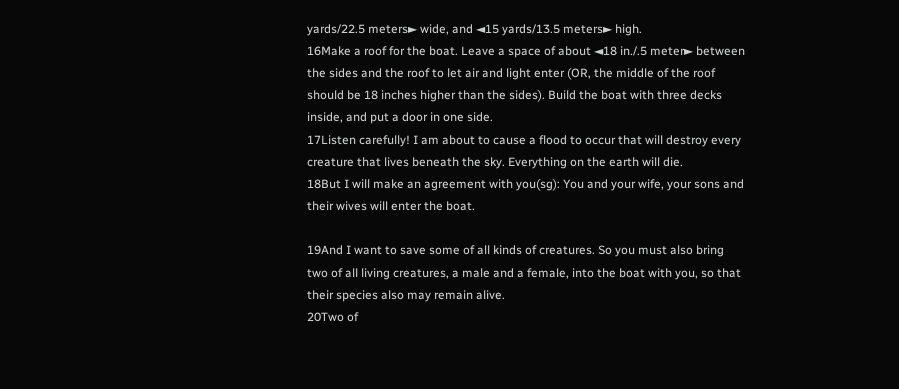yards/22.5 meters► wide, and ◄15 yards/13.5 meters► high.
16Make a roof for the boat. Leave a space of about ◄18 in./.5 meter► between the sides and the roof to let air and light enter (OR, the middle of the roof should be 18 inches higher than the sides). Build the boat with three decks inside, and put a door in one side.
17Listen carefully! I am about to cause a flood to occur that will destroy every creature that lives beneath the sky. Everything on the earth will die.
18But I will make an agreement with you(sg): You and your wife, your sons and their wives will enter the boat.

19And I want to save some of all kinds of creatures. So you must also bring two of all living creatures, a male and a female, into the boat with you, so that their species also may remain alive.
20Two of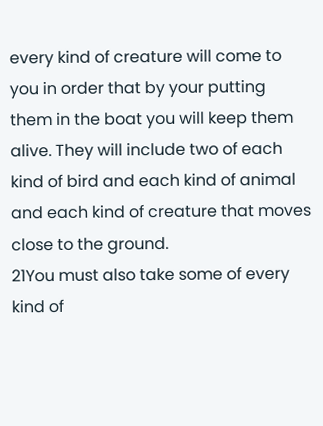every kind of creature will come to you in order that by your putting them in the boat you will keep them alive. They will include two of each kind of bird and each kind of animal and each kind of creature that moves close to the ground.
21You must also take some of every kind of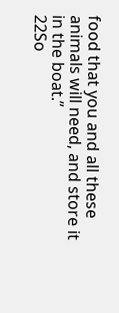food that you and all these animals will need, and store it in the boat.”
22So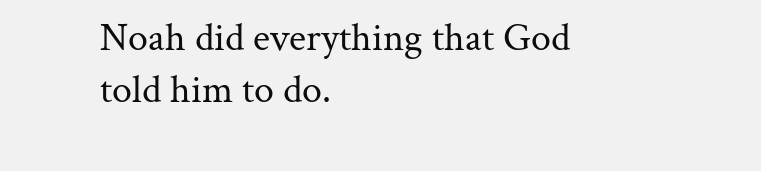Noah did everything that God told him to do.